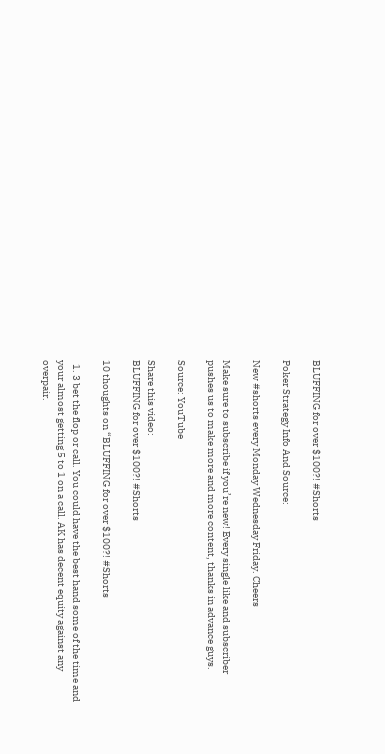BLUFFING for over $100?! #Shorts

Poker Strategy Info And Source:

New #shorts every Monday Wednesday Friday. Cheers

Make sure to subscribe if you’re new! Every single like and subscriber pushes us to make more and more content, thanks in advance guys.

Source: YouTube

Share this video:
BLUFFING for over $100?! #Shorts

10 thoughts on “BLUFFING for over $100?! #Shorts

  1. 3 bet the flop or call. You could have the best hand some of the time and your almost getting 5 to 1 on a call. AK has decent equity against any overpair.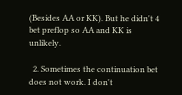(Besides AA or KK). But he didn't 4 bet preflop so AA and KK is unlikely.

  2. Sometimes the continuation bet does not work. I don't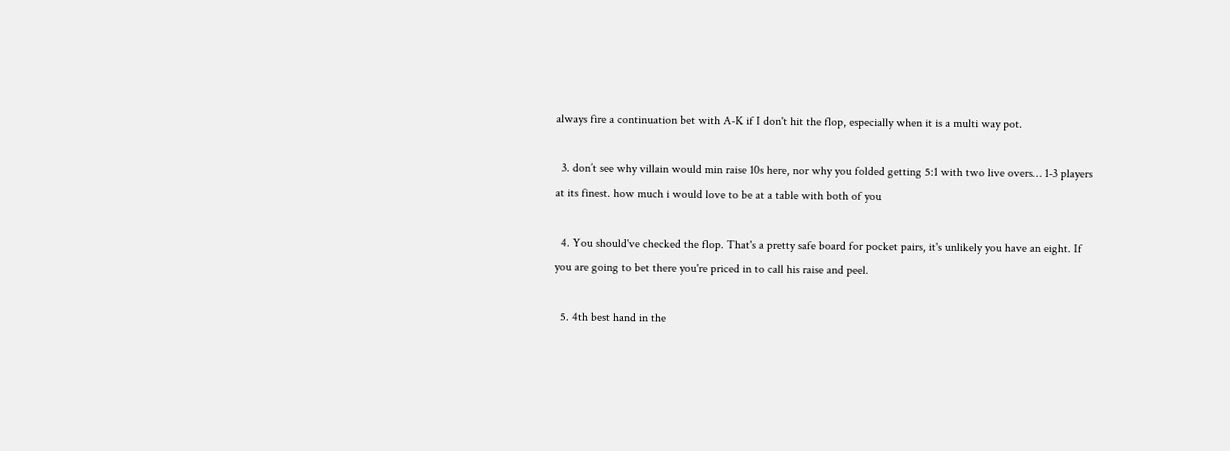always fire a continuation bet with A-K if I don't hit the flop, especially when it is a multi way pot.

  3. don’t see why villain would min raise 10s here, nor why you folded getting 5:1 with two live overs… 1-3 players at its finest. how much i would love to be at a table with both of you

  4. You should've checked the flop. That's a pretty safe board for pocket pairs, it's unlikely you have an eight. If you are going to bet there you're priced in to call his raise and peel.

  5. 4th best hand in the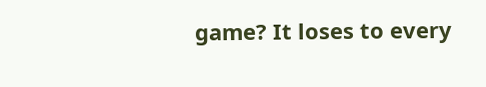game? It loses to every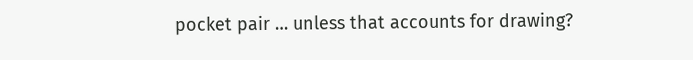pocket pair … unless that accounts for drawing?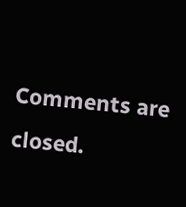Comments are closed.